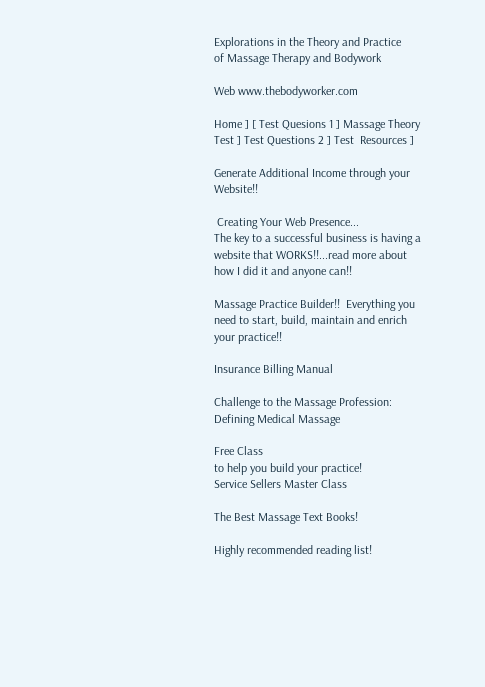Explorations in the Theory and Practice
of Massage Therapy and Bodywork

Web www.thebodyworker.com

Home ] [ Test Quesions 1 ] Massage Theory Test ] Test Questions 2 ] Test  Resources ]

Generate Additional Income through your Website!!

 Creating Your Web Presence...
The key to a successful business is having a website that WORKS!!...read more about how I did it and anyone can!!

Massage Practice Builder!!  Everything you need to start, build, maintain and enrich your practice!!

Insurance Billing Manual

Challenge to the Massage Profession: Defining Medical Massage

Free Class
to help you build your practice!
Service Sellers Master Class

The Best Massage Text Books!

Highly recommended reading list!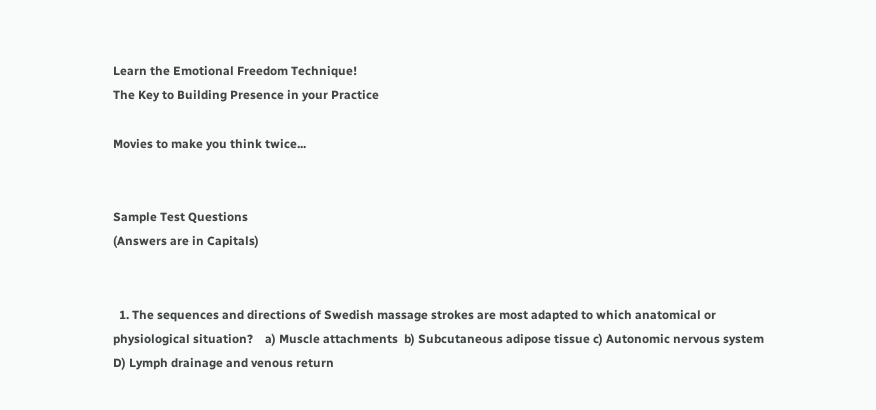Learn the Emotional Freedom Technique!
The Key to Building Presence in your Practice

Movies to make you think twice...


Sample Test Questions
(Answers are in Capitals)


  1. The sequences and directions of Swedish massage strokes are most adapted to which anatomical or physiological situation?    a) Muscle attachments  b) Subcutaneous adipose tissue c) Autonomic nervous system  D) Lymph drainage and venous return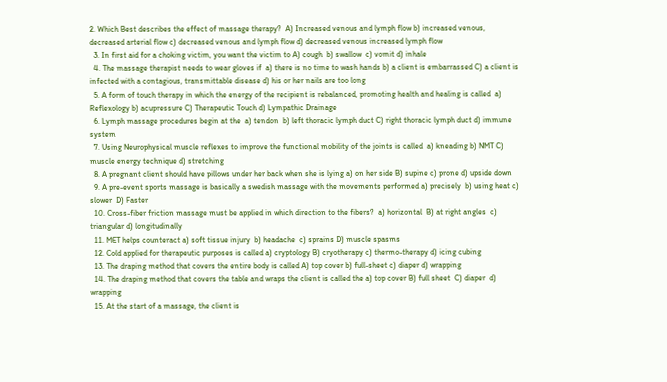2. Which Best describes the effect of massage therapy?  A) Increased venous and lymph flow b) increased venous, decreased arterial flow c) decreased venous and lymph flow d) decreased venous increased lymph flow
  3. In first aid for a choking victim, you want the victim to A) cough  b) swallow  c) vomit d) inhale
  4. The massage therapist needs to wear gloves if  a) there is no time to wash hands b) a client is embarrassed C) a client is infected with a contagious, transmittable disease d) his or her nails are too long
  5. A form of touch therapy in which the energy of the recipient is rebalanced, promoting health and healing is called  a) Reflexology b) acupressure C) Therapeutic Touch d) Lympathic Drainage
  6. Lymph massage procedures begin at the  a) tendon  b) left thoracic lymph duct C) right thoracic lymph duct d) immune system
  7. Using Neurophysical muscle reflexes to improve the functional mobility of the joints is called  a) kneading b) NMT C) muscle energy technique d) stretching
  8. A pregnant client should have pillows under her back when she is lying a) on her side B) supine c) prone d) upside down
  9. A pre-event sports massage is basically a swedish massage with the movements performed a) precisely  b) using heat c) slower  D) Faster
  10. Cross-fiber friction massage must be applied in which direction to the fibers?  a) horizontal  B) at right angles  c) triangular d) longitudinally
  11. MET helps counteract a) soft tissue injury  b) headache  c) sprains D) muscle spasms
  12. Cold applied for therapeutic purposes is called a) cryptology B) cryotherapy c) thermo-therapy d) icing cubing
  13. The draping method that covers the entire body is called A) top cover b) full-sheet c) diaper d) wrapping
  14. The draping method that covers the table and wraps the client is called the a) top cover B) full sheet  C) diaper  d) wrapping
  15. At the start of a massage, the client is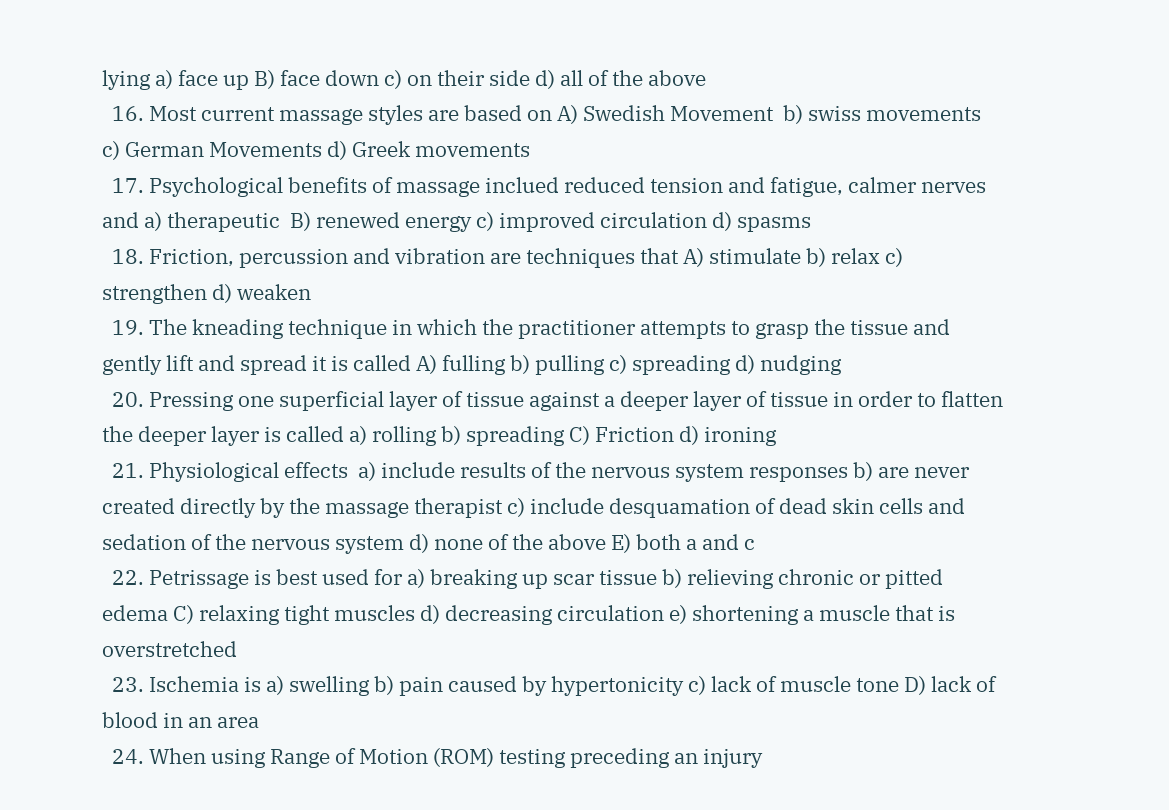lying a) face up B) face down c) on their side d) all of the above
  16. Most current massage styles are based on A) Swedish Movement  b) swiss movements  c) German Movements d) Greek movements
  17. Psychological benefits of massage inclued reduced tension and fatigue, calmer nerves and a) therapeutic  B) renewed energy c) improved circulation d) spasms
  18. Friction, percussion and vibration are techniques that A) stimulate b) relax c) strengthen d) weaken
  19. The kneading technique in which the practitioner attempts to grasp the tissue and gently lift and spread it is called A) fulling b) pulling c) spreading d) nudging
  20. Pressing one superficial layer of tissue against a deeper layer of tissue in order to flatten the deeper layer is called a) rolling b) spreading C) Friction d) ironing
  21. Physiological effects  a) include results of the nervous system responses b) are never created directly by the massage therapist c) include desquamation of dead skin cells and sedation of the nervous system d) none of the above E) both a and c
  22. Petrissage is best used for a) breaking up scar tissue b) relieving chronic or pitted edema C) relaxing tight muscles d) decreasing circulation e) shortening a muscle that is overstretched
  23. Ischemia is a) swelling b) pain caused by hypertonicity c) lack of muscle tone D) lack of blood in an area
  24. When using Range of Motion (ROM) testing preceding an injury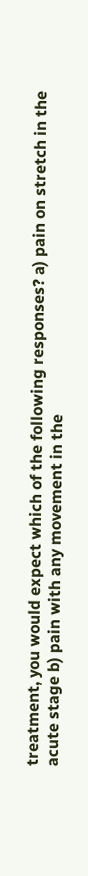treatment, you would expect which of the following responses? a) pain on stretch in the acute stage b) pain with any movement in the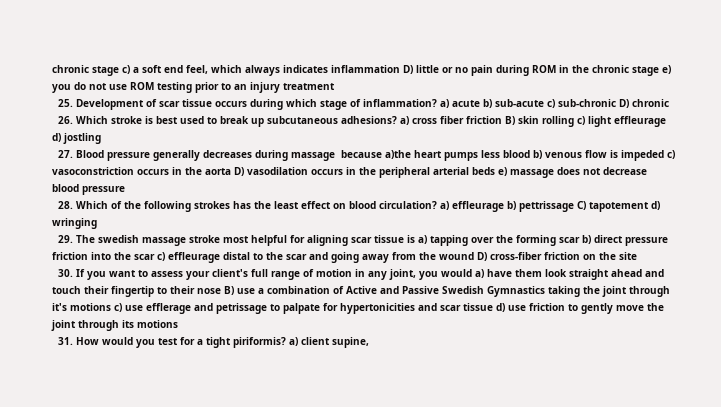chronic stage c) a soft end feel, which always indicates inflammation D) little or no pain during ROM in the chronic stage e) you do not use ROM testing prior to an injury treatment
  25. Development of scar tissue occurs during which stage of inflammation? a) acute b) sub-acute c) sub-chronic D) chronic
  26. Which stroke is best used to break up subcutaneous adhesions? a) cross fiber friction B) skin rolling c) light effleurage d) jostling
  27. Blood pressure generally decreases during massage  because a)the heart pumps less blood b) venous flow is impeded c) vasoconstriction occurs in the aorta D) vasodilation occurs in the peripheral arterial beds e) massage does not decrease blood pressure
  28. Which of the following strokes has the least effect on blood circulation? a) effleurage b) pettrissage C) tapotement d) wringing
  29. The swedish massage stroke most helpful for aligning scar tissue is a) tapping over the forming scar b) direct pressure friction into the scar c) effleurage distal to the scar and going away from the wound D) cross-fiber friction on the site
  30. If you want to assess your client's full range of motion in any joint, you would a) have them look straight ahead and touch their fingertip to their nose B) use a combination of Active and Passive Swedish Gymnastics taking the joint through it's motions c) use efflerage and petrissage to palpate for hypertonicities and scar tissue d) use friction to gently move the joint through its motions
  31. How would you test for a tight piriformis? a) client supine,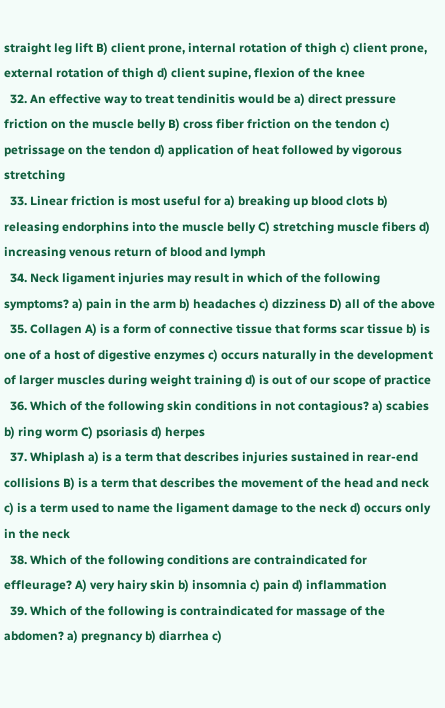straight leg lift B) client prone, internal rotation of thigh c) client prone, external rotation of thigh d) client supine, flexion of the knee
  32. An effective way to treat tendinitis would be a) direct pressure friction on the muscle belly B) cross fiber friction on the tendon c) petrissage on the tendon d) application of heat followed by vigorous stretching
  33. Linear friction is most useful for a) breaking up blood clots b) releasing endorphins into the muscle belly C) stretching muscle fibers d) increasing venous return of blood and lymph
  34. Neck ligament injuries may result in which of the following symptoms? a) pain in the arm b) headaches c) dizziness D) all of the above
  35. Collagen A) is a form of connective tissue that forms scar tissue b) is one of a host of digestive enzymes c) occurs naturally in the development of larger muscles during weight training d) is out of our scope of practice
  36. Which of the following skin conditions in not contagious? a) scabies b) ring worm C) psoriasis d) herpes
  37. Whiplash a) is a term that describes injuries sustained in rear-end collisions B) is a term that describes the movement of the head and neck c) is a term used to name the ligament damage to the neck d) occurs only in the neck
  38. Which of the following conditions are contraindicated for effleurage? A) very hairy skin b) insomnia c) pain d) inflammation
  39. Which of the following is contraindicated for massage of the abdomen? a) pregnancy b) diarrhea c)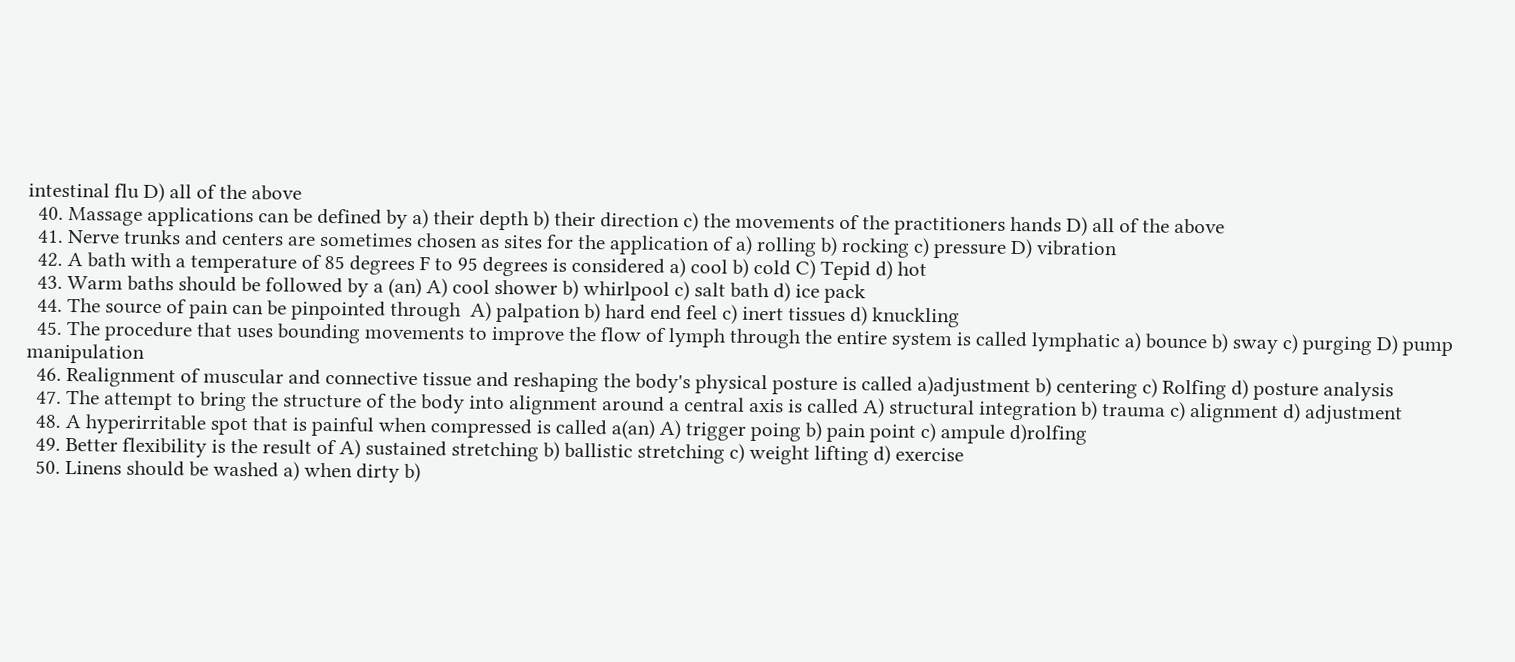intestinal flu D) all of the above
  40. Massage applications can be defined by a) their depth b) their direction c) the movements of the practitioners hands D) all of the above
  41. Nerve trunks and centers are sometimes chosen as sites for the application of a) rolling b) rocking c) pressure D) vibration
  42. A bath with a temperature of 85 degrees F to 95 degrees is considered a) cool b) cold C) Tepid d) hot
  43. Warm baths should be followed by a (an) A) cool shower b) whirlpool c) salt bath d) ice pack
  44. The source of pain can be pinpointed through  A) palpation b) hard end feel c) inert tissues d) knuckling
  45. The procedure that uses bounding movements to improve the flow of lymph through the entire system is called lymphatic a) bounce b) sway c) purging D) pump manipulation
  46. Realignment of muscular and connective tissue and reshaping the body's physical posture is called a)adjustment b) centering c) Rolfing d) posture analysis
  47. The attempt to bring the structure of the body into alignment around a central axis is called A) structural integration b) trauma c) alignment d) adjustment
  48. A hyperirritable spot that is painful when compressed is called a(an) A) trigger poing b) pain point c) ampule d)rolfing
  49. Better flexibility is the result of A) sustained stretching b) ballistic stretching c) weight lifting d) exercise
  50. Linens should be washed a) when dirty b)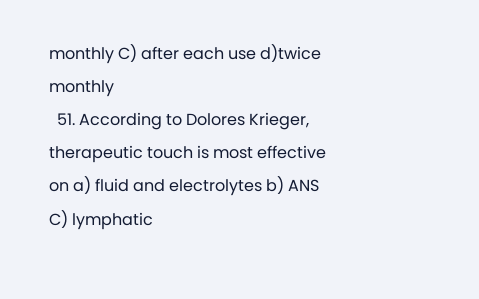monthly C) after each use d)twice monthly
  51. According to Dolores Krieger, therapeutic touch is most effective on a) fluid and electrolytes b) ANS C) lymphatic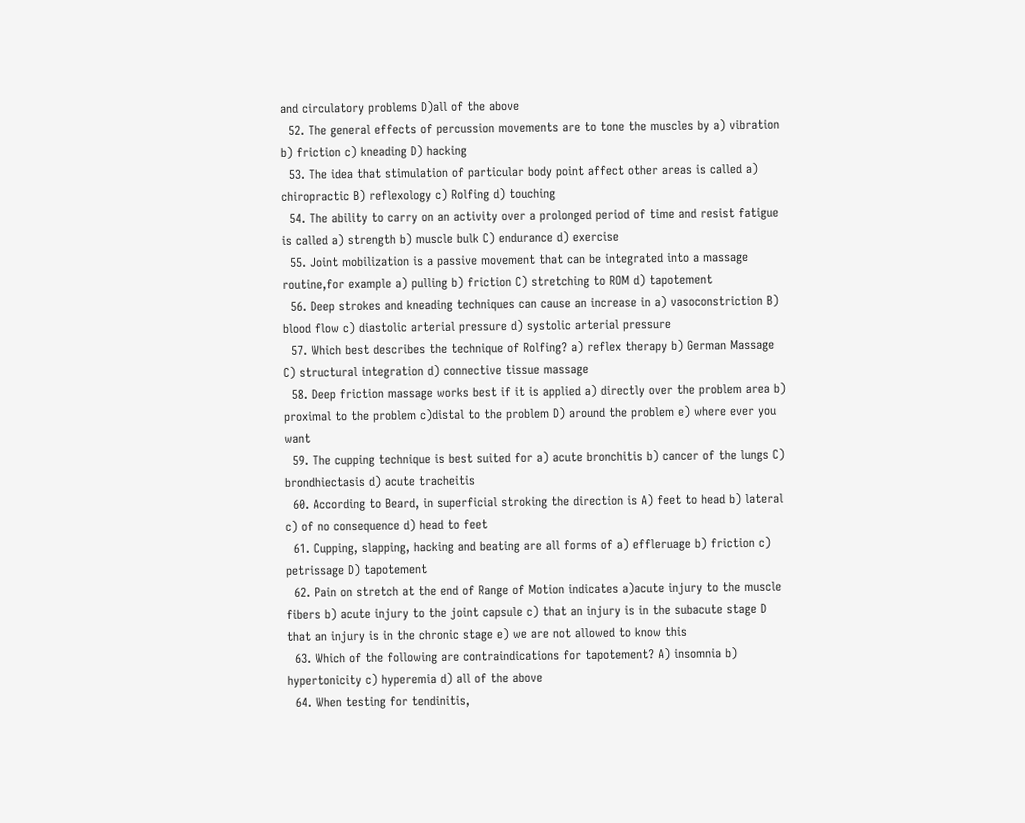and circulatory problems D)all of the above
  52. The general effects of percussion movements are to tone the muscles by a) vibration b) friction c) kneading D) hacking
  53. The idea that stimulation of particular body point affect other areas is called a) chiropractic B) reflexology c) Rolfing d) touching
  54. The ability to carry on an activity over a prolonged period of time and resist fatigue is called a) strength b) muscle bulk C) endurance d) exercise
  55. Joint mobilization is a passive movement that can be integrated into a massage routine,for example a) pulling b) friction C) stretching to ROM d) tapotement
  56. Deep strokes and kneading techniques can cause an increase in a) vasoconstriction B) blood flow c) diastolic arterial pressure d) systolic arterial pressure
  57. Which best describes the technique of Rolfing? a) reflex therapy b) German Massage C) structural integration d) connective tissue massage
  58. Deep friction massage works best if it is applied a) directly over the problem area b) proximal to the problem c)distal to the problem D) around the problem e) where ever you want
  59. The cupping technique is best suited for a) acute bronchitis b) cancer of the lungs C) brondhiectasis d) acute tracheitis
  60. According to Beard, in superficial stroking the direction is A) feet to head b) lateral c) of no consequence d) head to feet
  61. Cupping, slapping, hacking and beating are all forms of a) effleruage b) friction c) petrissage D) tapotement
  62. Pain on stretch at the end of Range of Motion indicates a)acute injury to the muscle fibers b) acute injury to the joint capsule c) that an injury is in the subacute stage D that an injury is in the chronic stage e) we are not allowed to know this
  63. Which of the following are contraindications for tapotement? A) insomnia b) hypertonicity c) hyperemia d) all of the above
  64. When testing for tendinitis,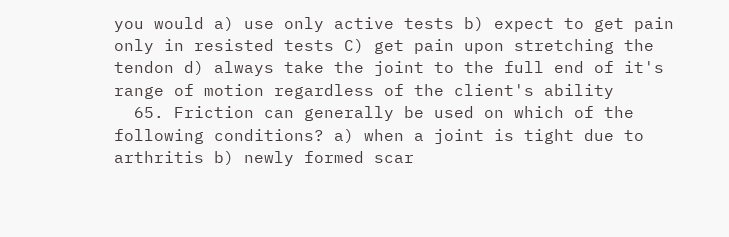you would a) use only active tests b) expect to get pain only in resisted tests C) get pain upon stretching the tendon d) always take the joint to the full end of it's range of motion regardless of the client's ability
  65. Friction can generally be used on which of the following conditions? a) when a joint is tight due to arthritis b) newly formed scar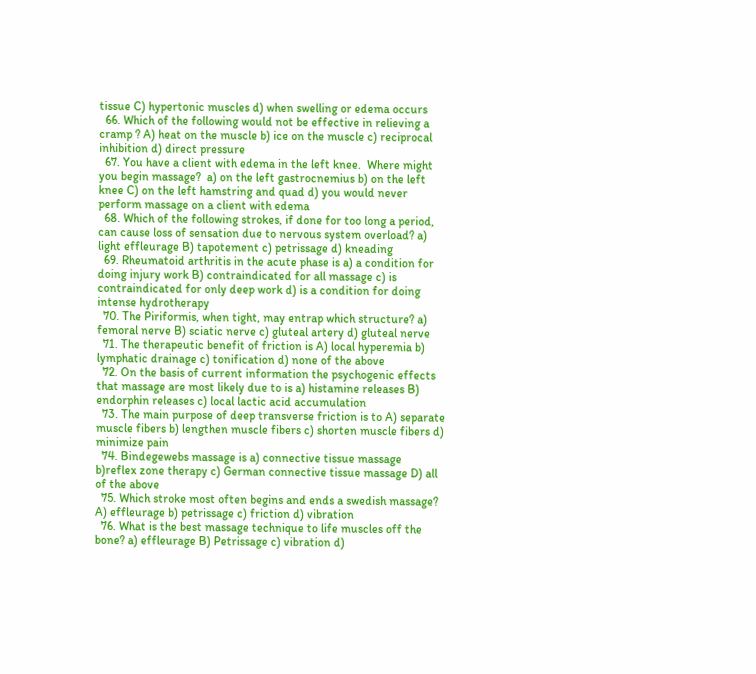tissue C) hypertonic muscles d) when swelling or edema occurs
  66. Which of the following would not be effective in relieving a cramp ? A) heat on the muscle b) ice on the muscle c) reciprocal inhibition d) direct pressure
  67. You have a client with edema in the left knee.  Where might you begin massage?  a) on the left gastrocnemius b) on the left knee C) on the left hamstring and quad d) you would never perform massage on a client with edema
  68. Which of the following strokes, if done for too long a period, can cause loss of sensation due to nervous system overload? a) light effleurage B) tapotement c) petrissage d) kneading
  69. Rheumatoid arthritis in the acute phase is a) a condition for doing injury work B) contraindicated for all massage c) is contraindicated for only deep work d) is a condition for doing intense hydrotherapy
  70. The Piriformis, when tight, may entrap which structure? a) femoral nerve B) sciatic nerve c) gluteal artery d) gluteal nerve
  71. The therapeutic benefit of friction is A) local hyperemia b) lymphatic drainage c) tonification d) none of the above
  72. On the basis of current information the psychogenic effects that massage are most likely due to is a) histamine releases B) endorphin releases c) local lactic acid accumulation
  73. The main purpose of deep transverse friction is to A) separate muscle fibers b) lengthen muscle fibers c) shorten muscle fibers d) minimize pain
  74. Bindegewebs massage is a) connective tissue massage b)reflex zone therapy c) German connective tissue massage D) all of the above
  75. Which stroke most often begins and ends a swedish massage? A) effleurage b) petrissage c) friction d) vibration
  76. What is the best massage technique to life muscles off the bone? a) effleurage B) Petrissage c) vibration d)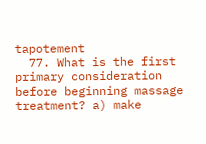tapotement
  77. What is the first primary consideration before beginning massage treatment? a) make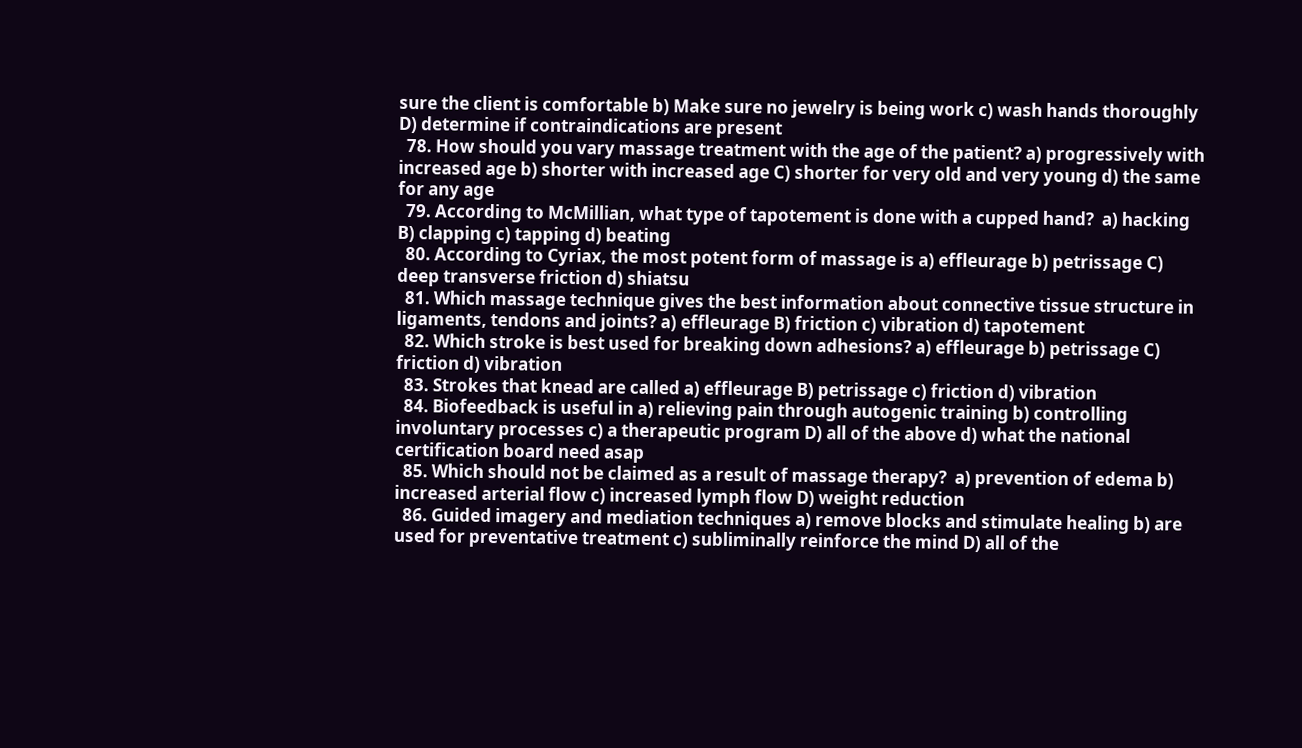sure the client is comfortable b) Make sure no jewelry is being work c) wash hands thoroughly D) determine if contraindications are present
  78. How should you vary massage treatment with the age of the patient? a) progressively with increased age b) shorter with increased age C) shorter for very old and very young d) the same for any age
  79. According to McMillian, what type of tapotement is done with a cupped hand?  a) hacking B) clapping c) tapping d) beating
  80. According to Cyriax, the most potent form of massage is a) effleurage b) petrissage C) deep transverse friction d) shiatsu
  81. Which massage technique gives the best information about connective tissue structure in ligaments, tendons and joints? a) effleurage B) friction c) vibration d) tapotement
  82. Which stroke is best used for breaking down adhesions? a) effleurage b) petrissage C) friction d) vibration
  83. Strokes that knead are called a) effleurage B) petrissage c) friction d) vibration
  84. Biofeedback is useful in a) relieving pain through autogenic training b) controlling involuntary processes c) a therapeutic program D) all of the above d) what the national certification board need asap
  85. Which should not be claimed as a result of massage therapy?  a) prevention of edema b) increased arterial flow c) increased lymph flow D) weight reduction
  86. Guided imagery and mediation techniques a) remove blocks and stimulate healing b) are used for preventative treatment c) subliminally reinforce the mind D) all of the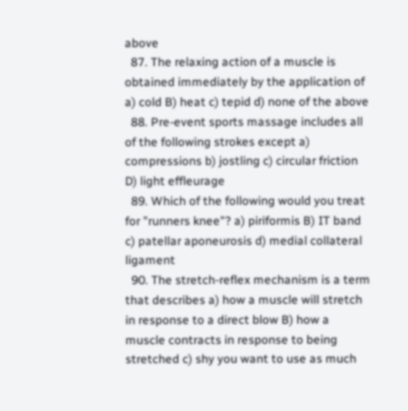above
  87. The relaxing action of a muscle is obtained immediately by the application of a) cold B) heat c) tepid d) none of the above
  88. Pre-event sports massage includes all of the following strokes except a) compressions b) jostling c) circular friction D) light effleurage
  89. Which of the following would you treat for "runners knee"? a) piriformis B) IT band c) patellar aponeurosis d) medial collateral ligament
  90. The stretch-reflex mechanism is a term that describes a) how a muscle will stretch in response to a direct blow B) how a muscle contracts in response to being stretched c) shy you want to use as much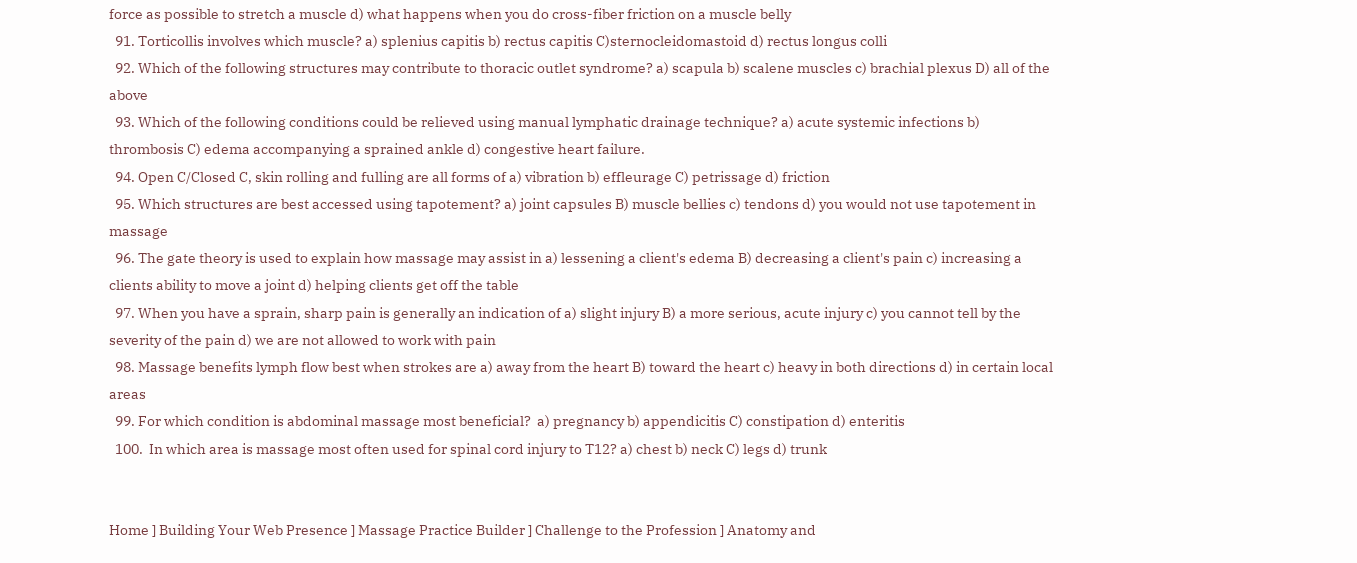force as possible to stretch a muscle d) what happens when you do cross-fiber friction on a muscle belly
  91. Torticollis involves which muscle? a) splenius capitis b) rectus capitis C)sternocleidomastoid d) rectus longus colli
  92. Which of the following structures may contribute to thoracic outlet syndrome? a) scapula b) scalene muscles c) brachial plexus D) all of the above
  93. Which of the following conditions could be relieved using manual lymphatic drainage technique? a) acute systemic infections b) thrombosis C) edema accompanying a sprained ankle d) congestive heart failure.
  94. Open C/Closed C, skin rolling and fulling are all forms of a) vibration b) effleurage C) petrissage d) friction
  95. Which structures are best accessed using tapotement? a) joint capsules B) muscle bellies c) tendons d) you would not use tapotement in massage
  96. The gate theory is used to explain how massage may assist in a) lessening a client's edema B) decreasing a client's pain c) increasing a clients ability to move a joint d) helping clients get off the table
  97. When you have a sprain, sharp pain is generally an indication of a) slight injury B) a more serious, acute injury c) you cannot tell by the severity of the pain d) we are not allowed to work with pain
  98. Massage benefits lymph flow best when strokes are a) away from the heart B) toward the heart c) heavy in both directions d) in certain local areas
  99. For which condition is abdominal massage most beneficial?  a) pregnancy b) appendicitis C) constipation d) enteritis
  100.  In which area is massage most often used for spinal cord injury to T12? a) chest b) neck C) legs d) trunk


Home ] Building Your Web Presence ] Massage Practice Builder ] Challenge to the Profession ] Anatomy and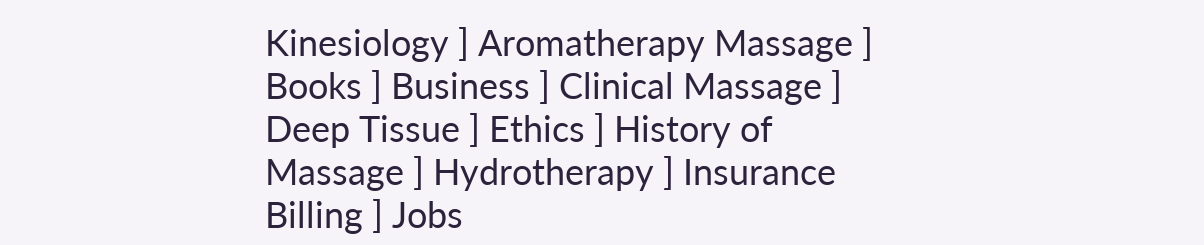Kinesiology ] Aromatherapy Massage ] Books ] Business ] Clinical Massage ] Deep Tissue ] Ethics ] History of Massage ] Hydrotherapy ] Insurance Billing ] Jobs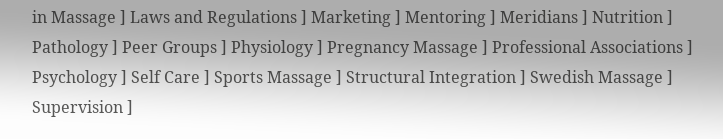in Massage ] Laws and Regulations ] Marketing ] Mentoring ] Meridians ] Nutrition ] Pathology ] Peer Groups ] Physiology ] Pregnancy Massage ] Professional Associations ] Psychology ] Self Care ] Sports Massage ] Structural Integration ] Swedish Massage ] Supervision ]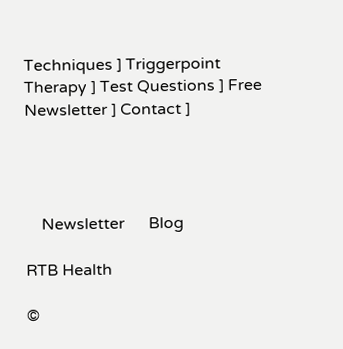Techniques ] Triggerpoint Therapy ] Test Questions ] Free Newsletter ] Contact ]




    Newsletter      Blog

RTB Health

©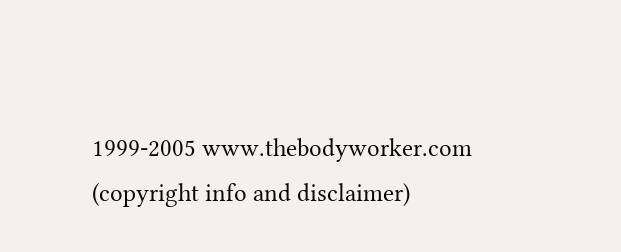1999-2005 www.thebodyworker.com
(copyright info and disclaimer)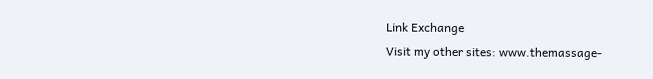Link Exchange
Visit my other sites: www.themassage-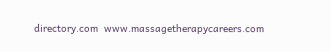directory.com  www.massagetherapycareers.com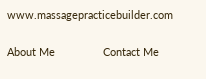www.massagepracticebuilder.com

About Me                Contact Me